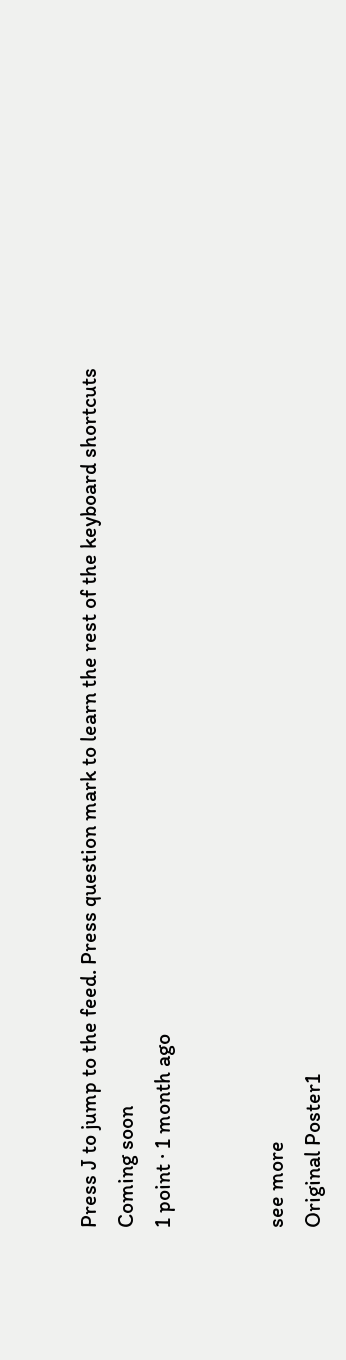Press J to jump to the feed. Press question mark to learn the rest of the keyboard shortcuts
Coming soon
1 point · 1 month ago


see more
Original Poster1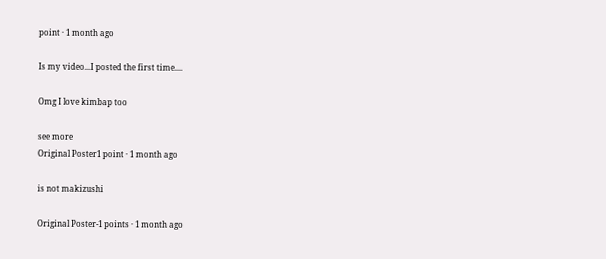point · 1 month ago

Is my video...I posted the first time....

Omg I love kimbap too

see more
Original Poster1 point · 1 month ago

is not makizushi

Original Poster-1 points · 1 month ago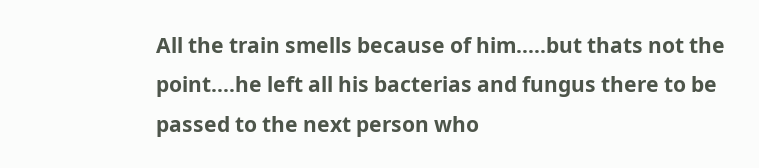All the train smells because of him.....but thats not the point....he left all his bacterias and fungus there to be passed to the next person who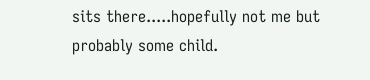sits there.....hopefully not me but probably some child.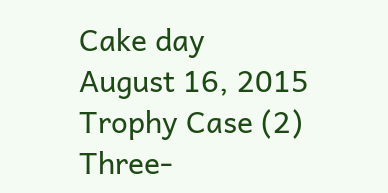Cake day
August 16, 2015
Trophy Case (2)
Three-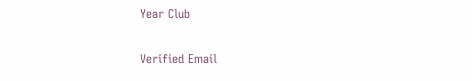Year Club

Verified Email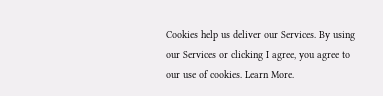Cookies help us deliver our Services. By using our Services or clicking I agree, you agree to our use of cookies. Learn More.